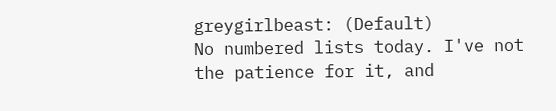greygirlbeast: (Default)
No numbered lists today. I've not the patience for it, and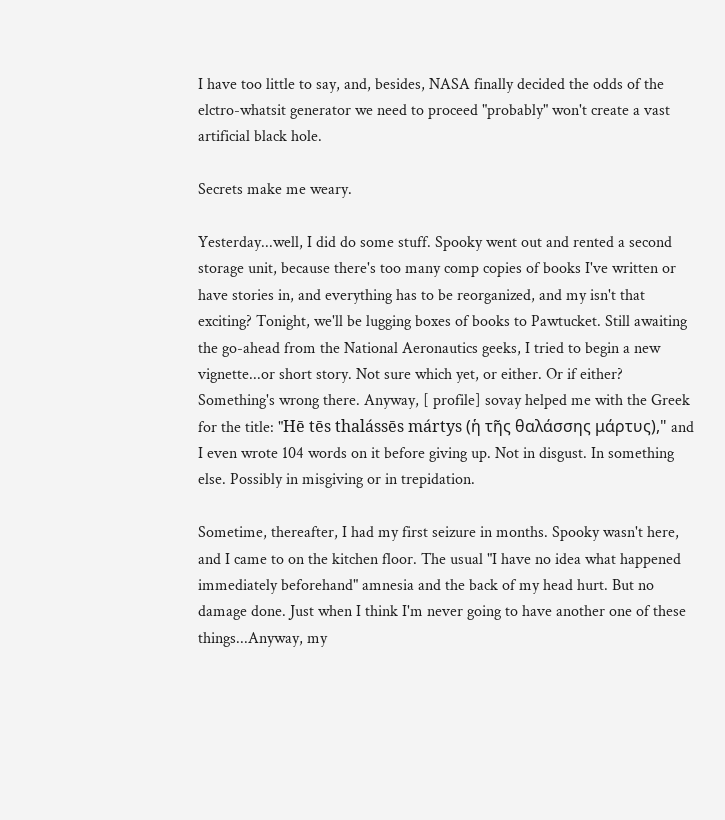I have too little to say, and, besides, NASA finally decided the odds of the elctro-whatsit generator we need to proceed "probably" won't create a vast artificial black hole.

Secrets make me weary.

Yesterday...well, I did do some stuff. Spooky went out and rented a second storage unit, because there's too many comp copies of books I've written or have stories in, and everything has to be reorganized, and my isn't that exciting? Tonight, we'll be lugging boxes of books to Pawtucket. Still awaiting the go-ahead from the National Aeronautics geeks, I tried to begin a new vignette...or short story. Not sure which yet, or either. Or if either? Something's wrong there. Anyway, [ profile] sovay helped me with the Greek for the title: "Hē tēs thalássēs mártys (ἡ τῆς θαλάσσης μάρτυς)," and I even wrote 104 words on it before giving up. Not in disgust. In something else. Possibly in misgiving or in trepidation.

Sometime, thereafter, I had my first seizure in months. Spooky wasn't here, and I came to on the kitchen floor. The usual "I have no idea what happened immediately beforehand" amnesia and the back of my head hurt. But no damage done. Just when I think I'm never going to have another one of these things...Anyway, my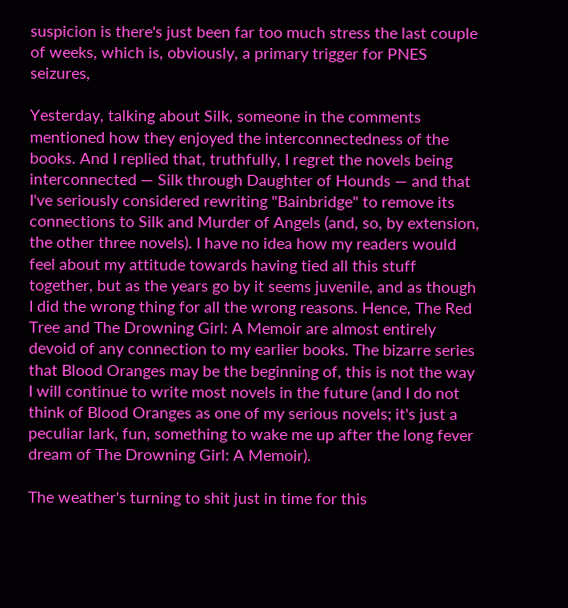suspicion is there's just been far too much stress the last couple of weeks, which is, obviously, a primary trigger for PNES seizures,

Yesterday, talking about Silk, someone in the comments mentioned how they enjoyed the interconnectedness of the books. And I replied that, truthfully, I regret the novels being interconnected — Silk through Daughter of Hounds — and that I've seriously considered rewriting "Bainbridge" to remove its connections to Silk and Murder of Angels (and, so, by extension, the other three novels). I have no idea how my readers would feel about my attitude towards having tied all this stuff together, but as the years go by it seems juvenile, and as though I did the wrong thing for all the wrong reasons. Hence, The Red Tree and The Drowning Girl: A Memoir are almost entirely devoid of any connection to my earlier books. The bizarre series that Blood Oranges may be the beginning of, this is not the way I will continue to write most novels in the future (and I do not think of Blood Oranges as one of my serious novels; it's just a peculiar lark, fun, something to wake me up after the long fever dream of The Drowning Girl: A Memoir).

The weather's turning to shit just in time for this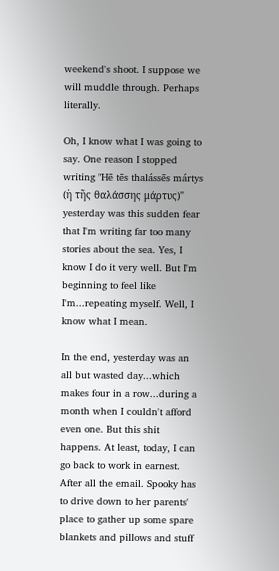weekend's shoot. I suppose we will muddle through. Perhaps literally.

Oh, I know what I was going to say. One reason I stopped writing "Hē tēs thalássēs mártys (ἡ τῆς θαλάσσης μάρτυς)" yesterday was this sudden fear that I'm writing far too many stories about the sea. Yes, I know I do it very well. But I'm beginning to feel like I'm...repeating myself. Well, I know what I mean.

In the end, yesterday was an all but wasted day...which makes four in a row...during a month when I couldn't afford even one. But this shit happens. At least, today, I can go back to work in earnest. After all the email. Spooky has to drive down to her parents' place to gather up some spare blankets and pillows and stuff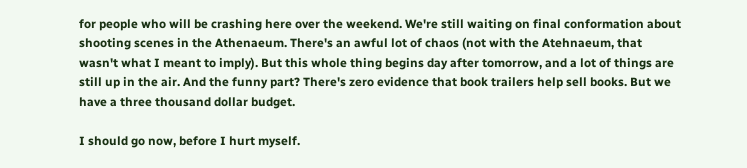for people who will be crashing here over the weekend. We're still waiting on final conformation about shooting scenes in the Athenaeum. There's an awful lot of chaos (not with the Atehnaeum, that wasn't what I meant to imply). But this whole thing begins day after tomorrow, and a lot of things are still up in the air. And the funny part? There's zero evidence that book trailers help sell books. But we have a three thousand dollar budget.

I should go now, before I hurt myself.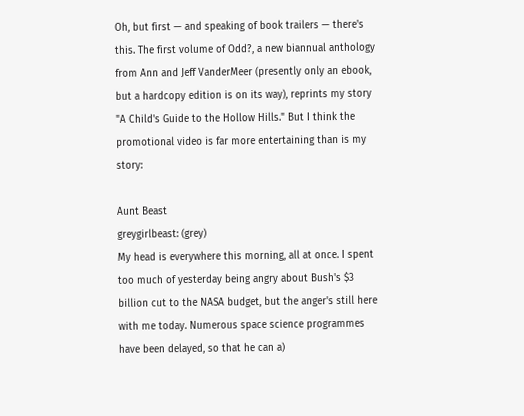Oh, but first — and speaking of book trailers — there's this. The first volume of Odd?, a new biannual anthology from Ann and Jeff VanderMeer (presently only an ebook, but a hardcopy edition is on its way), reprints my story "A Child's Guide to the Hollow Hills." But I think the promotional video is far more entertaining than is my story:

Aunt Beast
greygirlbeast: (grey)
My head is everywhere this morning, all at once. I spent too much of yesterday being angry about Bush's $3 billion cut to the NASA budget, but the anger's still here with me today. Numerous space science programmes have been delayed, so that he can a)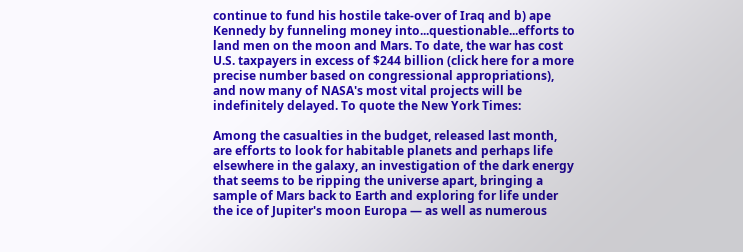continue to fund his hostile take-over of Iraq and b) ape Kennedy by funneling money into...questionable...efforts to land men on the moon and Mars. To date, the war has cost U.S. taxpayers in excess of $244 billion (click here for a more precise number based on congressional appropriations), and now many of NASA's most vital projects will be indefinitely delayed. To quote the New York Times:

Among the casualties in the budget, released last month, are efforts to look for habitable planets and perhaps life elsewhere in the galaxy, an investigation of the dark energy that seems to be ripping the universe apart, bringing a sample of Mars back to Earth and exploring for life under the ice of Jupiter's moon Europa — as well as numerous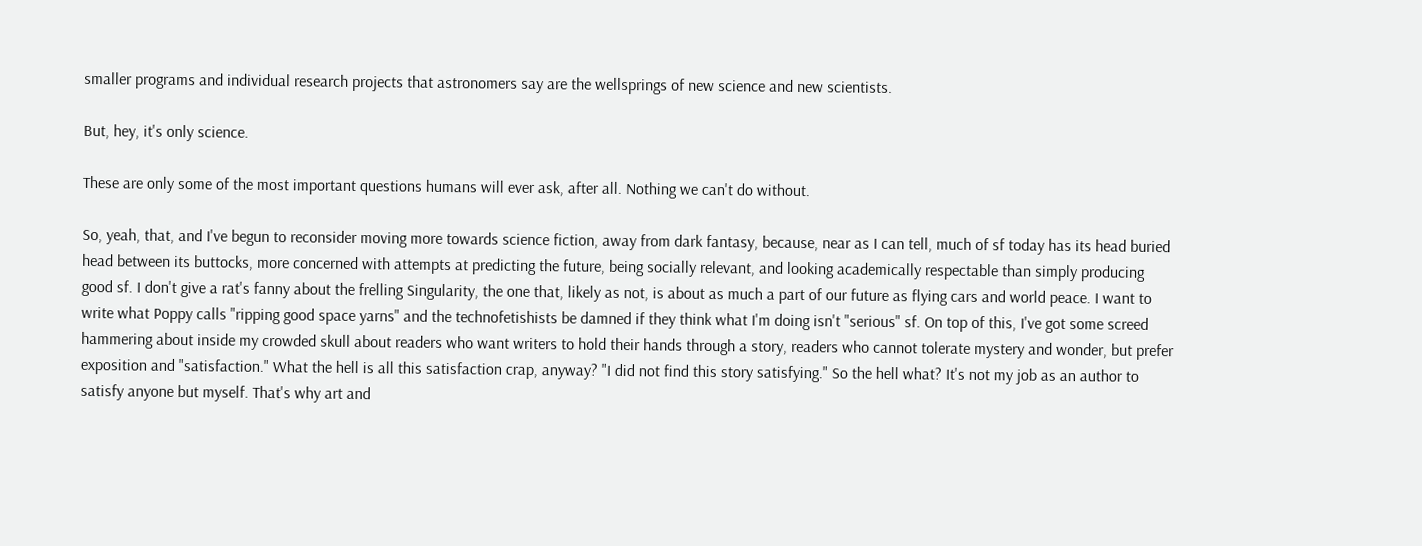smaller programs and individual research projects that astronomers say are the wellsprings of new science and new scientists.

But, hey, it's only science.

These are only some of the most important questions humans will ever ask, after all. Nothing we can't do without.

So, yeah, that, and I've begun to reconsider moving more towards science fiction, away from dark fantasy, because, near as I can tell, much of sf today has its head buried head between its buttocks, more concerned with attempts at predicting the future, being socially relevant, and looking academically respectable than simply producing good sf. I don't give a rat's fanny about the frelling Singularity, the one that, likely as not, is about as much a part of our future as flying cars and world peace. I want to write what Poppy calls "ripping good space yarns" and the technofetishists be damned if they think what I'm doing isn't "serious" sf. On top of this, I've got some screed hammering about inside my crowded skull about readers who want writers to hold their hands through a story, readers who cannot tolerate mystery and wonder, but prefer exposition and "satisfaction." What the hell is all this satisfaction crap, anyway? "I did not find this story satisfying." So the hell what? It's not my job as an author to satisfy anyone but myself. That's why art and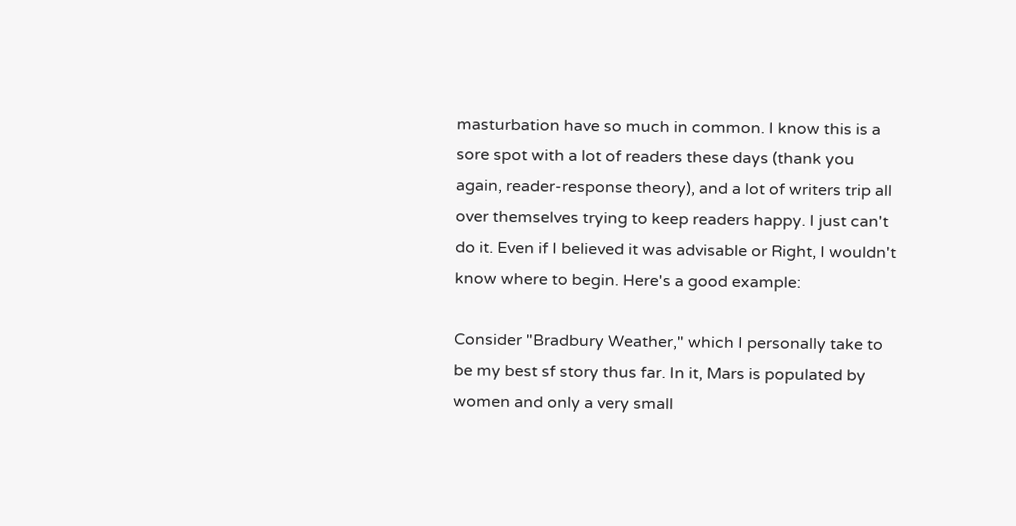masturbation have so much in common. I know this is a sore spot with a lot of readers these days (thank you again, reader-response theory), and a lot of writers trip all over themselves trying to keep readers happy. I just can't do it. Even if I believed it was advisable or Right, I wouldn't know where to begin. Here's a good example:

Consider "Bradbury Weather," which I personally take to be my best sf story thus far. In it, Mars is populated by women and only a very small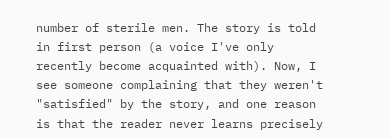number of sterile men. The story is told in first person (a voice I've only recently become acquainted with). Now, I see someone complaining that they weren't "satisfied" by the story, and one reason is that the reader never learns precisely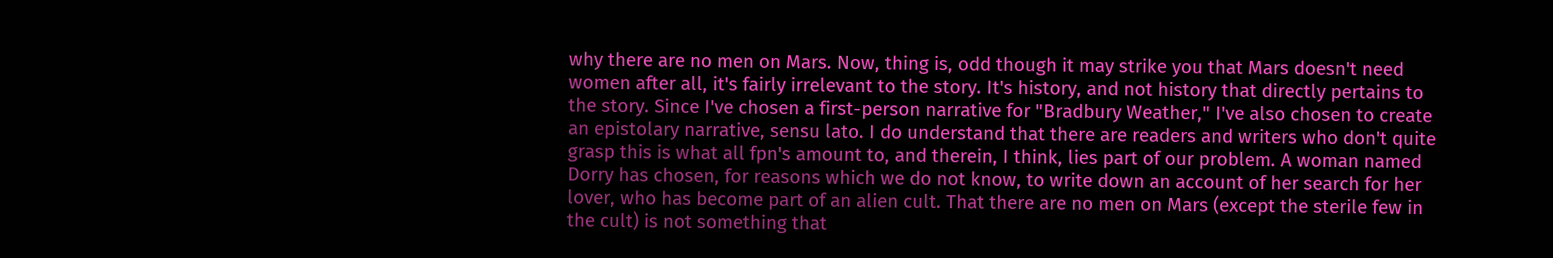why there are no men on Mars. Now, thing is, odd though it may strike you that Mars doesn't need women after all, it's fairly irrelevant to the story. It's history, and not history that directly pertains to the story. Since I've chosen a first-person narrative for "Bradbury Weather," I've also chosen to create an epistolary narrative, sensu lato. I do understand that there are readers and writers who don't quite grasp this is what all fpn's amount to, and therein, I think, lies part of our problem. A woman named Dorry has chosen, for reasons which we do not know, to write down an account of her search for her lover, who has become part of an alien cult. That there are no men on Mars (except the sterile few in the cult) is not something that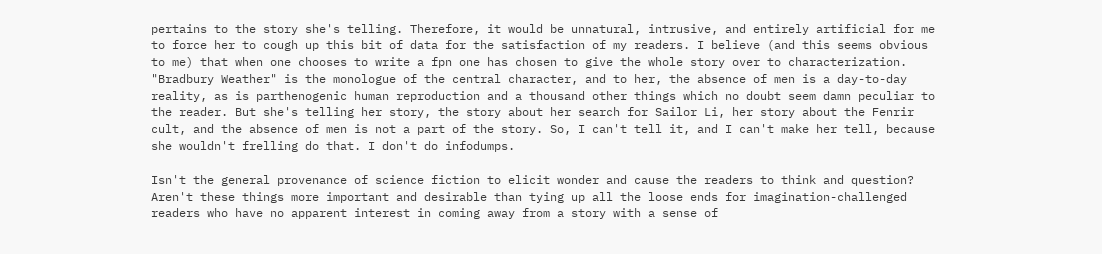pertains to the story she's telling. Therefore, it would be unnatural, intrusive, and entirely artificial for me to force her to cough up this bit of data for the satisfaction of my readers. I believe (and this seems obvious to me) that when one chooses to write a fpn one has chosen to give the whole story over to characterization. "Bradbury Weather" is the monologue of the central character, and to her, the absence of men is a day-to-day reality, as is parthenogenic human reproduction and a thousand other things which no doubt seem damn peculiar to the reader. But she's telling her story, the story about her search for Sailor Li, her story about the Fenrir cult, and the absence of men is not a part of the story. So, I can't tell it, and I can't make her tell, because she wouldn't frelling do that. I don't do infodumps.

Isn't the general provenance of science fiction to elicit wonder and cause the readers to think and question? Aren't these things more important and desirable than tying up all the loose ends for imagination-challenged readers who have no apparent interest in coming away from a story with a sense of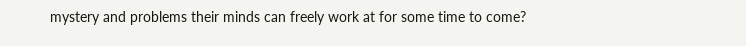mystery and problems their minds can freely work at for some time to come?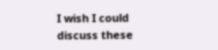I wish I could discuss these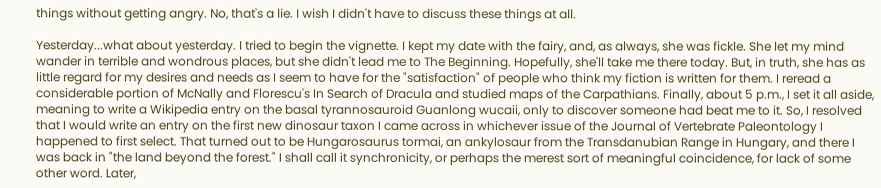things without getting angry. No, that's a lie. I wish I didn't have to discuss these things at all.

Yesterday...what about yesterday. I tried to begin the vignette. I kept my date with the fairy, and, as always, she was fickle. She let my mind wander in terrible and wondrous places, but she didn't lead me to The Beginning. Hopefully, she'll take me there today. But, in truth, she has as little regard for my desires and needs as I seem to have for the "satisfaction" of people who think my fiction is written for them. I reread a considerable portion of McNally and Florescu's In Search of Dracula and studied maps of the Carpathians. Finally, about 5 p.m., I set it all aside, meaning to write a Wikipedia entry on the basal tyrannosauroid Guanlong wucaii, only to discover someone had beat me to it. So, I resolved that I would write an entry on the first new dinosaur taxon I came across in whichever issue of the Journal of Vertebrate Paleontology I happened to first select. That turned out to be Hungarosaurus tormai, an ankylosaur from the Transdanubian Range in Hungary, and there I was back in "the land beyond the forest." I shall call it synchronicity, or perhaps the merest sort of meaningful coincidence, for lack of some other word. Later,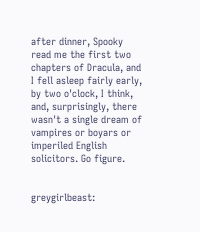after dinner, Spooky read me the first two chapters of Dracula, and I fell asleep fairly early, by two o'clock, I think, and, surprisingly, there wasn't a single dream of vampires or boyars or imperiled English solicitors. Go figure.


greygirlbeast: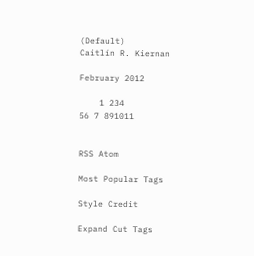(Default)
Caitlín R. Kiernan

February 2012

    1 234
56 7 891011


RSS Atom

Most Popular Tags

Style Credit

Expand Cut Tags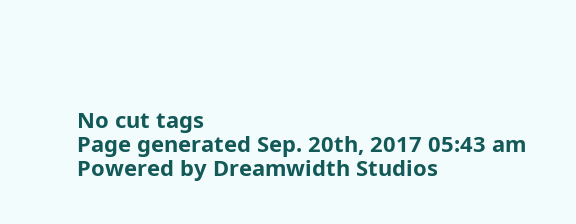No cut tags
Page generated Sep. 20th, 2017 05:43 am
Powered by Dreamwidth Studios